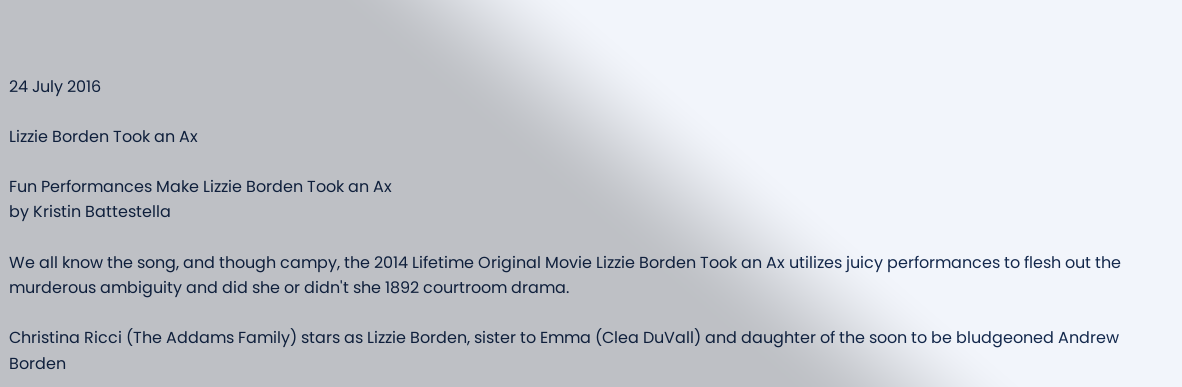24 July 2016

Lizzie Borden Took an Ax

Fun Performances Make Lizzie Borden Took an Ax
by Kristin Battestella

We all know the song, and though campy, the 2014 Lifetime Original Movie Lizzie Borden Took an Ax utilizes juicy performances to flesh out the murderous ambiguity and did she or didn't she 1892 courtroom drama.

Christina Ricci (The Addams Family) stars as Lizzie Borden, sister to Emma (Clea DuVall) and daughter of the soon to be bludgeoned Andrew Borden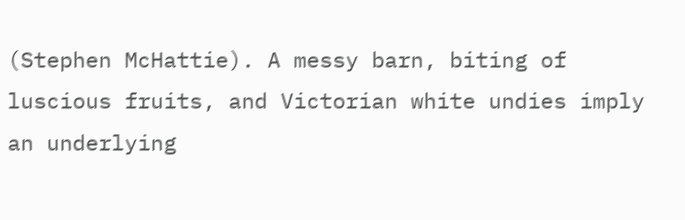(Stephen McHattie). A messy barn, biting of luscious fruits, and Victorian white undies imply an underlying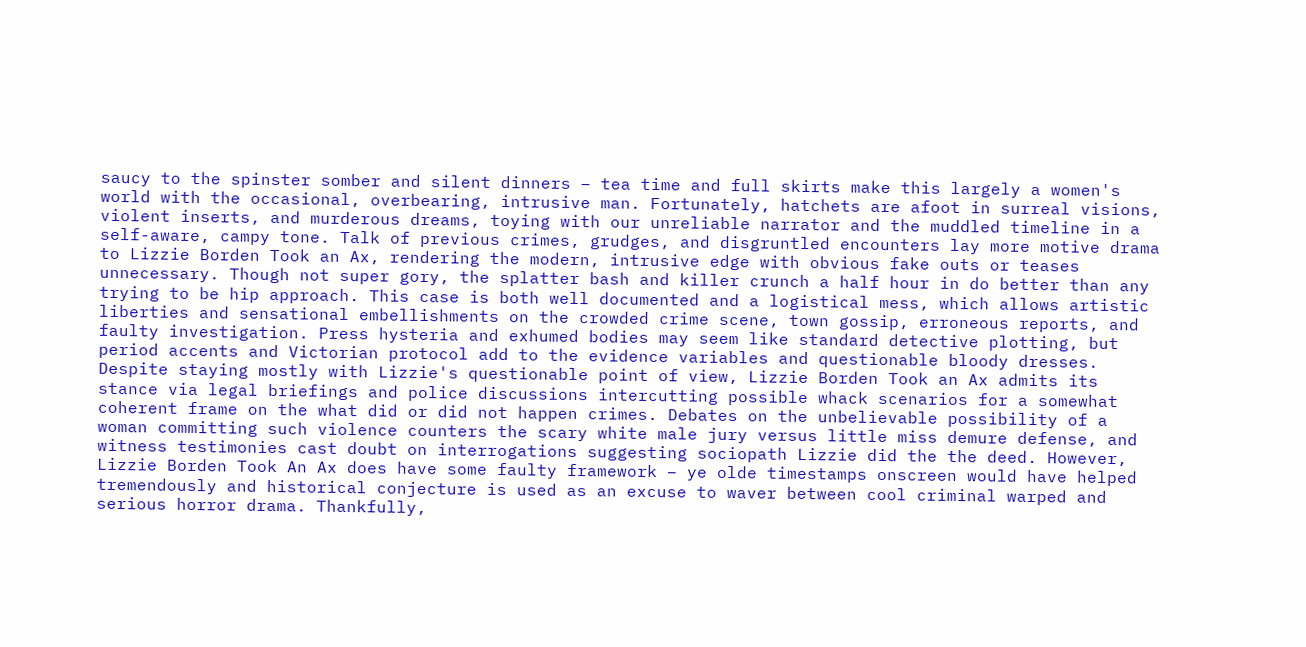saucy to the spinster somber and silent dinners – tea time and full skirts make this largely a women's world with the occasional, overbearing, intrusive man. Fortunately, hatchets are afoot in surreal visions, violent inserts, and murderous dreams, toying with our unreliable narrator and the muddled timeline in a self-aware, campy tone. Talk of previous crimes, grudges, and disgruntled encounters lay more motive drama to Lizzie Borden Took an Ax, rendering the modern, intrusive edge with obvious fake outs or teases unnecessary. Though not super gory, the splatter bash and killer crunch a half hour in do better than any trying to be hip approach. This case is both well documented and a logistical mess, which allows artistic liberties and sensational embellishments on the crowded crime scene, town gossip, erroneous reports, and faulty investigation. Press hysteria and exhumed bodies may seem like standard detective plotting, but period accents and Victorian protocol add to the evidence variables and questionable bloody dresses. Despite staying mostly with Lizzie's questionable point of view, Lizzie Borden Took an Ax admits its stance via legal briefings and police discussions intercutting possible whack scenarios for a somewhat coherent frame on the what did or did not happen crimes. Debates on the unbelievable possibility of a woman committing such violence counters the scary white male jury versus little miss demure defense, and witness testimonies cast doubt on interrogations suggesting sociopath Lizzie did the the deed. However, Lizzie Borden Took An Ax does have some faulty framework – ye olde timestamps onscreen would have helped tremendously and historical conjecture is used as an excuse to waver between cool criminal warped and serious horror drama. Thankfully,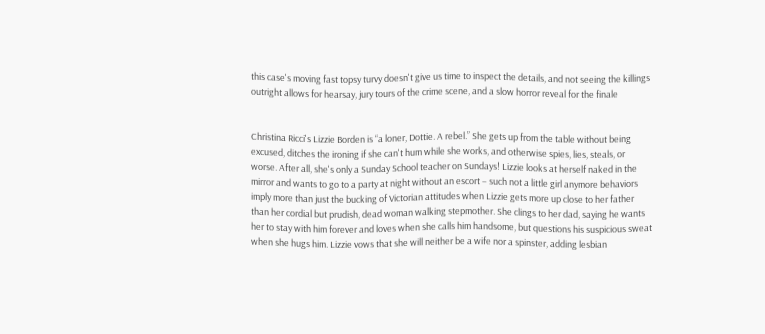this case's moving fast topsy turvy doesn't give us time to inspect the details, and not seeing the killings outright allows for hearsay, jury tours of the crime scene, and a slow horror reveal for the finale


Christina Ricci's Lizzie Borden is “a loner, Dottie. A rebel.” She gets up from the table without being excused, ditches the ironing if she can't hum while she works, and otherwise spies, lies, steals, or worse. After all, she's only a Sunday School teacher on Sundays! Lizzie looks at herself naked in the mirror and wants to go to a party at night without an escort – such not a little girl anymore behaviors imply more than just the bucking of Victorian attitudes when Lizzie gets more up close to her father than her cordial but prudish, dead woman walking stepmother. She clings to her dad, saying he wants her to stay with him forever and loves when she calls him handsome, but questions his suspicious sweat when she hugs him. Lizzie vows that she will neither be a wife nor a spinster, adding lesbian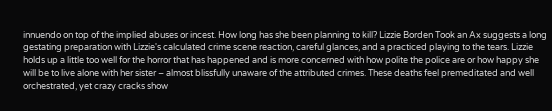innuendo on top of the implied abuses or incest. How long has she been planning to kill? Lizzie Borden Took an Ax suggests a long gestating preparation with Lizzie's calculated crime scene reaction, careful glances, and a practiced playing to the tears. Lizzie holds up a little too well for the horror that has happened and is more concerned with how polite the police are or how happy she will be to live alone with her sister – almost blissfully unaware of the attributed crimes. These deaths feel premeditated and well orchestrated, yet crazy cracks show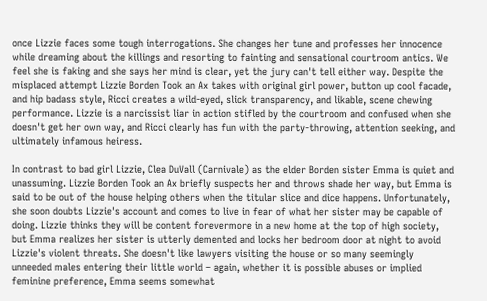once Lizzie faces some tough interrogations. She changes her tune and professes her innocence while dreaming about the killings and resorting to fainting and sensational courtroom antics. We feel she is faking and she says her mind is clear, yet the jury can't tell either way. Despite the misplaced attempt Lizzie Borden Took an Ax takes with original girl power, button up cool facade, and hip badass style, Ricci creates a wild-eyed, slick transparency, and likable, scene chewing performance. Lizzie is a narcissist liar in action stifled by the courtroom and confused when she doesn't get her own way, and Ricci clearly has fun with the party-throwing, attention seeking, and ultimately infamous heiress.

In contrast to bad girl Lizzie, Clea DuVall (Carnivale) as the elder Borden sister Emma is quiet and unassuming. Lizzie Borden Took an Ax briefly suspects her and throws shade her way, but Emma is said to be out of the house helping others when the titular slice and dice happens. Unfortunately, she soon doubts Lizzie's account and comes to live in fear of what her sister may be capable of doing. Lizzie thinks they will be content forevermore in a new home at the top of high society, but Emma realizes her sister is utterly demented and locks her bedroom door at night to avoid Lizzie's violent threats. She doesn't like lawyers visiting the house or so many seemingly unneeded males entering their little world – again, whether it is possible abuses or implied feminine preference, Emma seems somewhat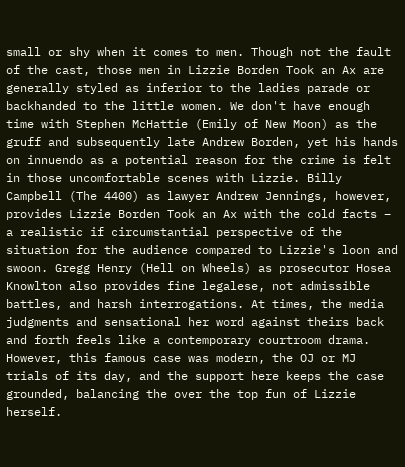small or shy when it comes to men. Though not the fault of the cast, those men in Lizzie Borden Took an Ax are generally styled as inferior to the ladies parade or backhanded to the little women. We don't have enough time with Stephen McHattie (Emily of New Moon) as the gruff and subsequently late Andrew Borden, yet his hands on innuendo as a potential reason for the crime is felt in those uncomfortable scenes with Lizzie. Billy Campbell (The 4400) as lawyer Andrew Jennings, however, provides Lizzie Borden Took an Ax with the cold facts – a realistic if circumstantial perspective of the situation for the audience compared to Lizzie's loon and swoon. Gregg Henry (Hell on Wheels) as prosecutor Hosea Knowlton also provides fine legalese, not admissible battles, and harsh interrogations. At times, the media judgments and sensational her word against theirs back and forth feels like a contemporary courtroom drama. However, this famous case was modern, the OJ or MJ trials of its day, and the support here keeps the case grounded, balancing the over the top fun of Lizzie herself.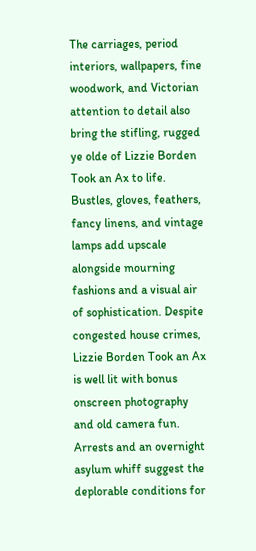The carriages, period interiors, wallpapers, fine woodwork, and Victorian attention to detail also bring the stifling, rugged ye olde of Lizzie Borden Took an Ax to life. Bustles, gloves, feathers, fancy linens, and vintage lamps add upscale alongside mourning fashions and a visual air of sophistication. Despite congested house crimes, Lizzie Borden Took an Ax is well lit with bonus onscreen photography and old camera fun. Arrests and an overnight asylum whiff suggest the deplorable conditions for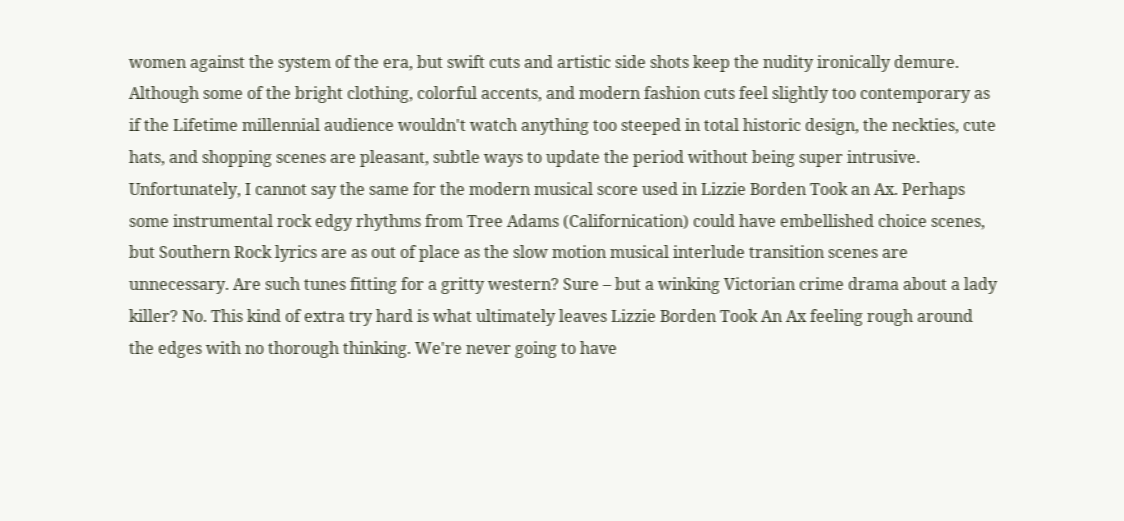women against the system of the era, but swift cuts and artistic side shots keep the nudity ironically demure. Although some of the bright clothing, colorful accents, and modern fashion cuts feel slightly too contemporary as if the Lifetime millennial audience wouldn't watch anything too steeped in total historic design, the neckties, cute hats, and shopping scenes are pleasant, subtle ways to update the period without being super intrusive. Unfortunately, I cannot say the same for the modern musical score used in Lizzie Borden Took an Ax. Perhaps some instrumental rock edgy rhythms from Tree Adams (Californication) could have embellished choice scenes, but Southern Rock lyrics are as out of place as the slow motion musical interlude transition scenes are unnecessary. Are such tunes fitting for a gritty western? Sure – but a winking Victorian crime drama about a lady killer? No. This kind of extra try hard is what ultimately leaves Lizzie Borden Took An Ax feeling rough around the edges with no thorough thinking. We're never going to have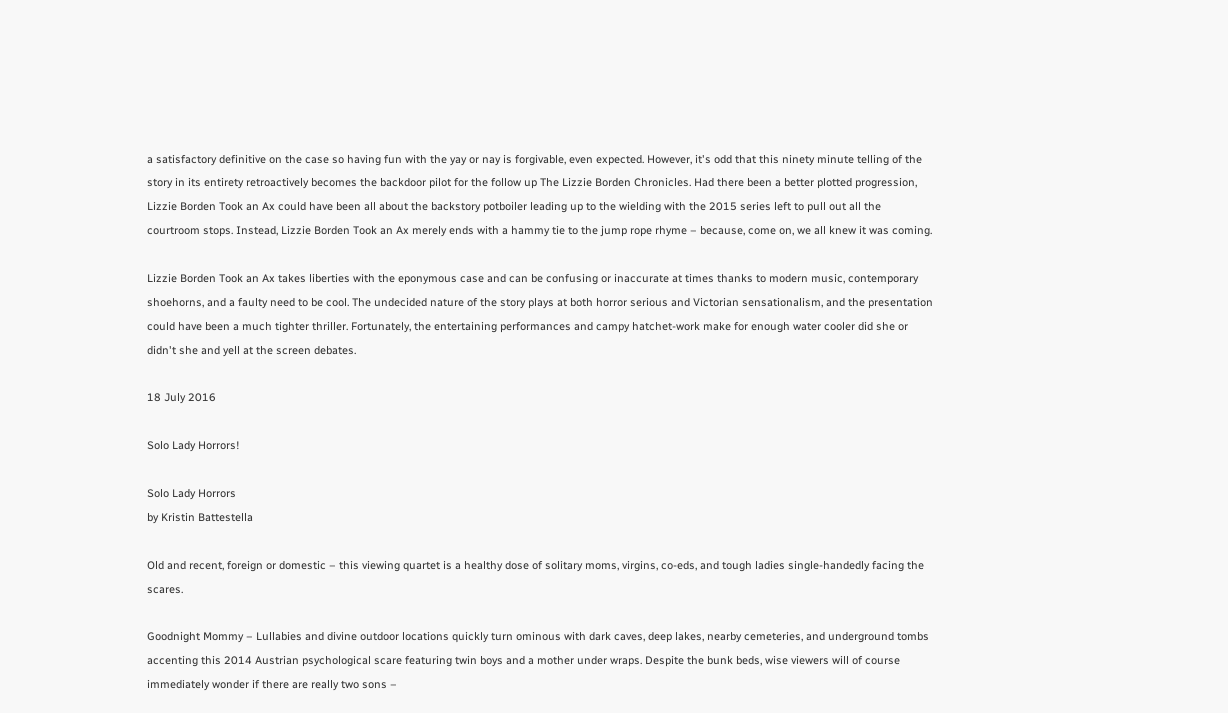a satisfactory definitive on the case so having fun with the yay or nay is forgivable, even expected. However, it's odd that this ninety minute telling of the story in its entirety retroactively becomes the backdoor pilot for the follow up The Lizzie Borden Chronicles. Had there been a better plotted progression, Lizzie Borden Took an Ax could have been all about the backstory potboiler leading up to the wielding with the 2015 series left to pull out all the courtroom stops. Instead, Lizzie Borden Took an Ax merely ends with a hammy tie to the jump rope rhyme – because, come on, we all knew it was coming.

Lizzie Borden Took an Ax takes liberties with the eponymous case and can be confusing or inaccurate at times thanks to modern music, contemporary shoehorns, and a faulty need to be cool. The undecided nature of the story plays at both horror serious and Victorian sensationalism, and the presentation could have been a much tighter thriller. Fortunately, the entertaining performances and campy hatchet-work make for enough water cooler did she or didn't she and yell at the screen debates.

18 July 2016

Solo Lady Horrors!

Solo Lady Horrors
by Kristin Battestella

Old and recent, foreign or domestic – this viewing quartet is a healthy dose of solitary moms, virgins, co-eds, and tough ladies single-handedly facing the scares.

Goodnight Mommy – Lullabies and divine outdoor locations quickly turn ominous with dark caves, deep lakes, nearby cemeteries, and underground tombs accenting this 2014 Austrian psychological scare featuring twin boys and a mother under wraps. Despite the bunk beds, wise viewers will of course immediately wonder if there are really two sons –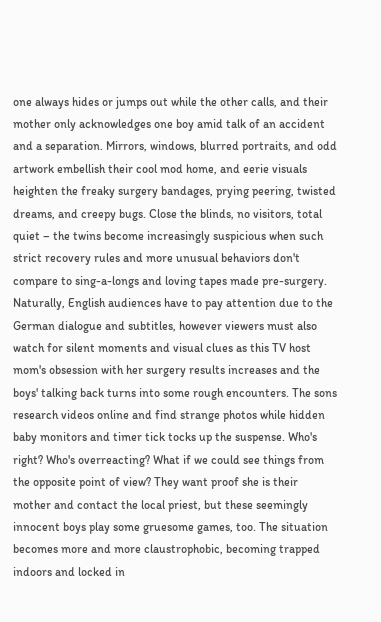one always hides or jumps out while the other calls, and their mother only acknowledges one boy amid talk of an accident and a separation. Mirrors, windows, blurred portraits, and odd artwork embellish their cool mod home, and eerie visuals heighten the freaky surgery bandages, prying peering, twisted dreams, and creepy bugs. Close the blinds, no visitors, total quiet – the twins become increasingly suspicious when such strict recovery rules and more unusual behaviors don't compare to sing-a-longs and loving tapes made pre-surgery. Naturally, English audiences have to pay attention due to the German dialogue and subtitles, however viewers must also watch for silent moments and visual clues as this TV host mom's obsession with her surgery results increases and the boys' talking back turns into some rough encounters. The sons research videos online and find strange photos while hidden baby monitors and timer tick tocks up the suspense. Who's right? Who's overreacting? What if we could see things from the opposite point of view? They want proof she is their mother and contact the local priest, but these seemingly innocent boys play some gruesome games, too. The situation becomes more and more claustrophobic, becoming trapped indoors and locked in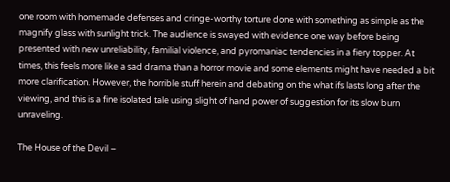one room with homemade defenses and cringe-worthy torture done with something as simple as the magnify glass with sunlight trick. The audience is swayed with evidence one way before being presented with new unreliability, familial violence, and pyromaniac tendencies in a fiery topper. At times, this feels more like a sad drama than a horror movie and some elements might have needed a bit more clarification. However, the horrible stuff herein and debating on the what ifs lasts long after the viewing, and this is a fine isolated tale using slight of hand power of suggestion for its slow burn unraveling.

The House of the Devil –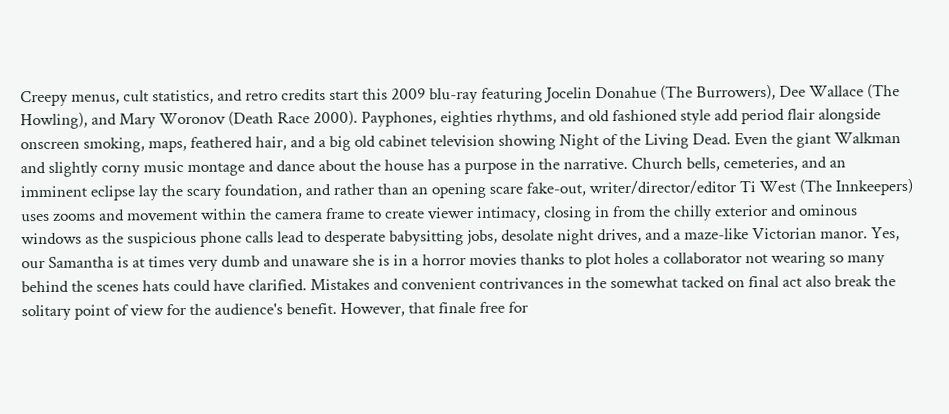Creepy menus, cult statistics, and retro credits start this 2009 blu-ray featuring Jocelin Donahue (The Burrowers), Dee Wallace (The Howling), and Mary Woronov (Death Race 2000). Payphones, eighties rhythms, and old fashioned style add period flair alongside onscreen smoking, maps, feathered hair, and a big old cabinet television showing Night of the Living Dead. Even the giant Walkman and slightly corny music montage and dance about the house has a purpose in the narrative. Church bells, cemeteries, and an imminent eclipse lay the scary foundation, and rather than an opening scare fake-out, writer/director/editor Ti West (The Innkeepers) uses zooms and movement within the camera frame to create viewer intimacy, closing in from the chilly exterior and ominous windows as the suspicious phone calls lead to desperate babysitting jobs, desolate night drives, and a maze-like Victorian manor. Yes, our Samantha is at times very dumb and unaware she is in a horror movies thanks to plot holes a collaborator not wearing so many behind the scenes hats could have clarified. Mistakes and convenient contrivances in the somewhat tacked on final act also break the solitary point of view for the audience's benefit. However, that finale free for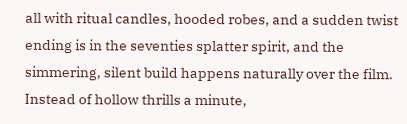all with ritual candles, hooded robes, and a sudden twist ending is in the seventies splatter spirit, and the simmering, silent build happens naturally over the film. Instead of hollow thrills a minute,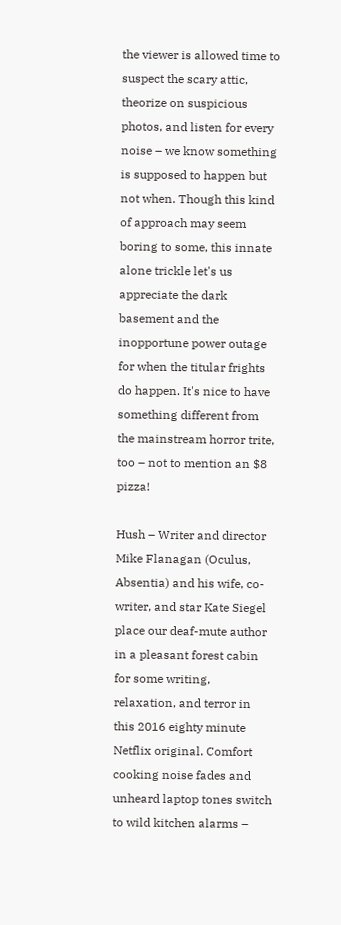the viewer is allowed time to suspect the scary attic, theorize on suspicious photos, and listen for every noise – we know something is supposed to happen but not when. Though this kind of approach may seem boring to some, this innate alone trickle let's us appreciate the dark basement and the inopportune power outage for when the titular frights do happen. It's nice to have something different from the mainstream horror trite, too – not to mention an $8 pizza!

Hush – Writer and director Mike Flanagan (Oculus, Absentia) and his wife, co-writer, and star Kate Siegel place our deaf-mute author in a pleasant forest cabin for some writing, relaxation, and terror in this 2016 eighty minute Netflix original. Comfort cooking noise fades and unheard laptop tones switch to wild kitchen alarms –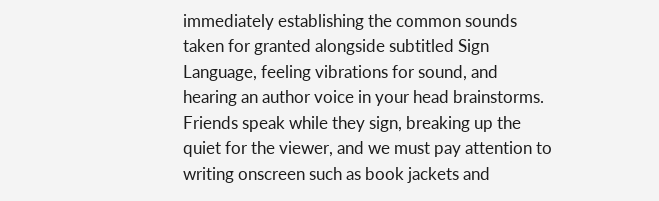immediately establishing the common sounds taken for granted alongside subtitled Sign Language, feeling vibrations for sound, and hearing an author voice in your head brainstorms. Friends speak while they sign, breaking up the quiet for the viewer, and we must pay attention to writing onscreen such as book jackets and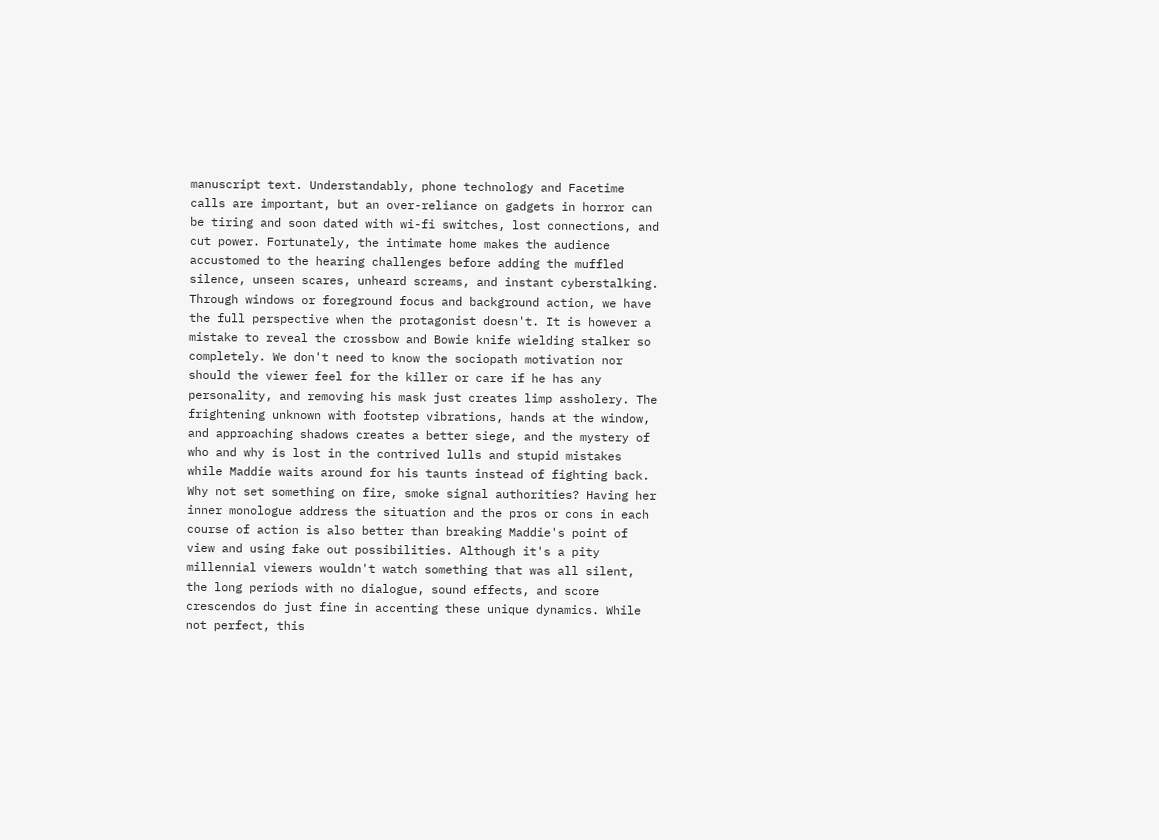manuscript text. Understandably, phone technology and Facetime calls are important, but an over-reliance on gadgets in horror can be tiring and soon dated with wi-fi switches, lost connections, and cut power. Fortunately, the intimate home makes the audience accustomed to the hearing challenges before adding the muffled silence, unseen scares, unheard screams, and instant cyberstalking. Through windows or foreground focus and background action, we have the full perspective when the protagonist doesn't. It is however a mistake to reveal the crossbow and Bowie knife wielding stalker so completely. We don't need to know the sociopath motivation nor should the viewer feel for the killer or care if he has any personality, and removing his mask just creates limp assholery. The frightening unknown with footstep vibrations, hands at the window, and approaching shadows creates a better siege, and the mystery of who and why is lost in the contrived lulls and stupid mistakes while Maddie waits around for his taunts instead of fighting back. Why not set something on fire, smoke signal authorities? Having her inner monologue address the situation and the pros or cons in each course of action is also better than breaking Maddie's point of view and using fake out possibilities. Although it's a pity millennial viewers wouldn't watch something that was all silent, the long periods with no dialogue, sound effects, and score crescendos do just fine in accenting these unique dynamics. While not perfect, this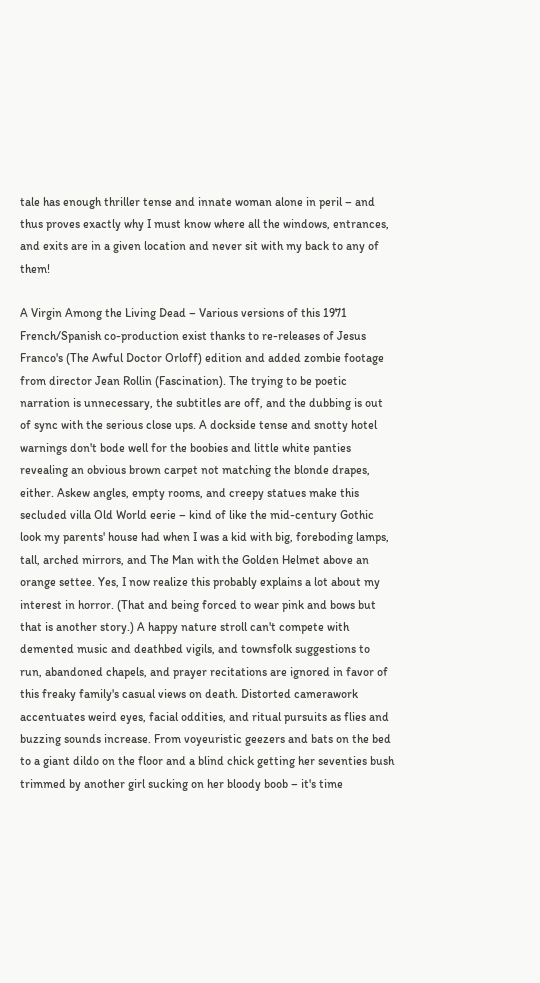tale has enough thriller tense and innate woman alone in peril – and thus proves exactly why I must know where all the windows, entrances, and exits are in a given location and never sit with my back to any of them!

A Virgin Among the Living Dead – Various versions of this 1971 French/Spanish co-production exist thanks to re-releases of Jesus Franco's (The Awful Doctor Orloff) edition and added zombie footage from director Jean Rollin (Fascination). The trying to be poetic narration is unnecessary, the subtitles are off, and the dubbing is out of sync with the serious close ups. A dockside tense and snotty hotel warnings don't bode well for the boobies and little white panties revealing an obvious brown carpet not matching the blonde drapes, either. Askew angles, empty rooms, and creepy statues make this secluded villa Old World eerie – kind of like the mid-century Gothic look my parents' house had when I was a kid with big, foreboding lamps, tall, arched mirrors, and The Man with the Golden Helmet above an orange settee. Yes, I now realize this probably explains a lot about my interest in horror. (That and being forced to wear pink and bows but that is another story.) A happy nature stroll can't compete with demented music and deathbed vigils, and townsfolk suggestions to run, abandoned chapels, and prayer recitations are ignored in favor of this freaky family's casual views on death. Distorted camerawork accentuates weird eyes, facial oddities, and ritual pursuits as flies and buzzing sounds increase. From voyeuristic geezers and bats on the bed to a giant dildo on the floor and a blind chick getting her seventies bush trimmed by another girl sucking on her bloody boob – it's time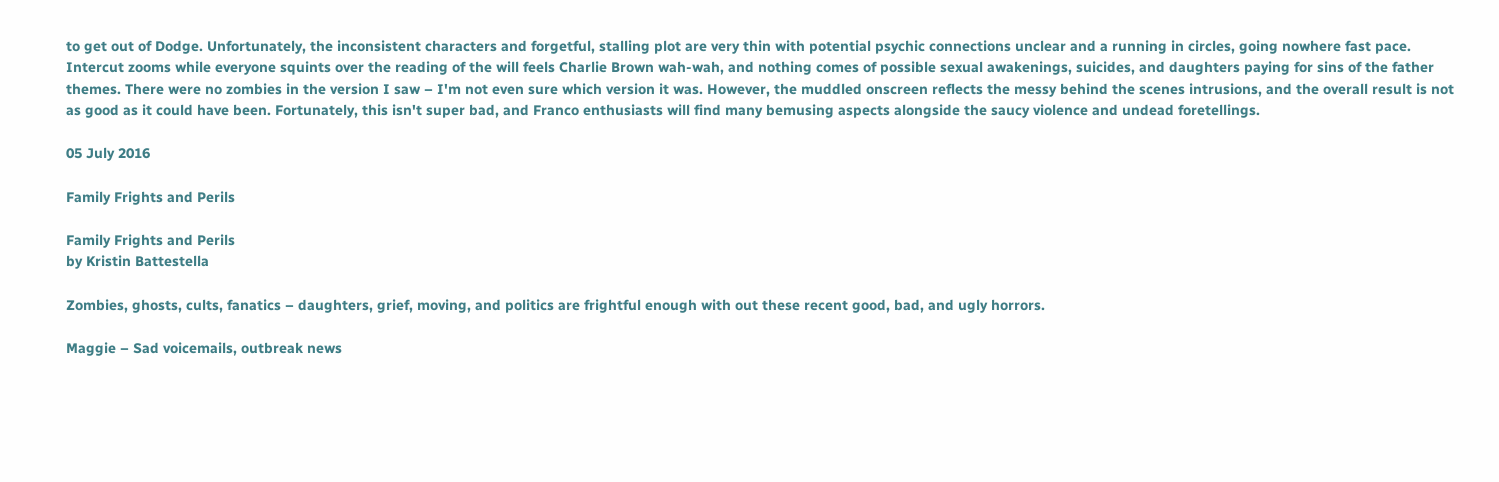to get out of Dodge. Unfortunately, the inconsistent characters and forgetful, stalling plot are very thin with potential psychic connections unclear and a running in circles, going nowhere fast pace. Intercut zooms while everyone squints over the reading of the will feels Charlie Brown wah-wah, and nothing comes of possible sexual awakenings, suicides, and daughters paying for sins of the father themes. There were no zombies in the version I saw – I'm not even sure which version it was. However, the muddled onscreen reflects the messy behind the scenes intrusions, and the overall result is not as good as it could have been. Fortunately, this isn't super bad, and Franco enthusiasts will find many bemusing aspects alongside the saucy violence and undead foretellings.

05 July 2016

Family Frights and Perils

Family Frights and Perils
by Kristin Battestella

Zombies, ghosts, cults, fanatics – daughters, grief, moving, and politics are frightful enough with out these recent good, bad, and ugly horrors.

Maggie – Sad voicemails, outbreak news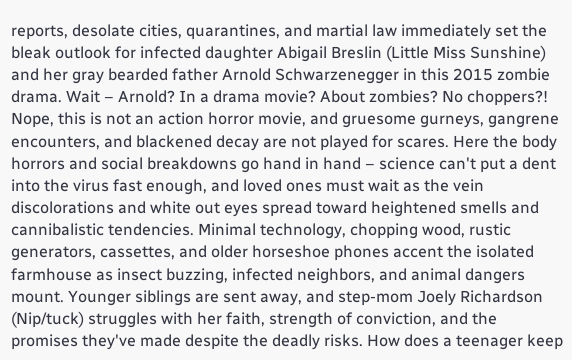reports, desolate cities, quarantines, and martial law immediately set the bleak outlook for infected daughter Abigail Breslin (Little Miss Sunshine) and her gray bearded father Arnold Schwarzenegger in this 2015 zombie drama. Wait – Arnold? In a drama movie? About zombies? No choppers?! Nope, this is not an action horror movie, and gruesome gurneys, gangrene encounters, and blackened decay are not played for scares. Here the body horrors and social breakdowns go hand in hand – science can't put a dent into the virus fast enough, and loved ones must wait as the vein discolorations and white out eyes spread toward heightened smells and cannibalistic tendencies. Minimal technology, chopping wood, rustic generators, cassettes, and older horseshoe phones accent the isolated farmhouse as insect buzzing, infected neighbors, and animal dangers mount. Younger siblings are sent away, and step-mom Joely Richardson (Nip/tuck) struggles with her faith, strength of conviction, and the promises they've made despite the deadly risks. How does a teenager keep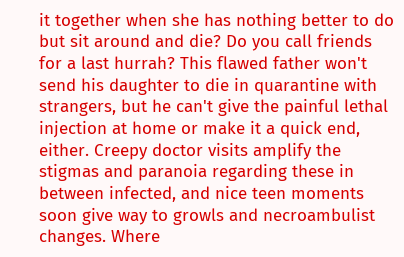it together when she has nothing better to do but sit around and die? Do you call friends for a last hurrah? This flawed father won't send his daughter to die in quarantine with strangers, but he can't give the painful lethal injection at home or make it a quick end, either. Creepy doctor visits amplify the stigmas and paranoia regarding these in between infected, and nice teen moments soon give way to growls and necroambulist changes. Where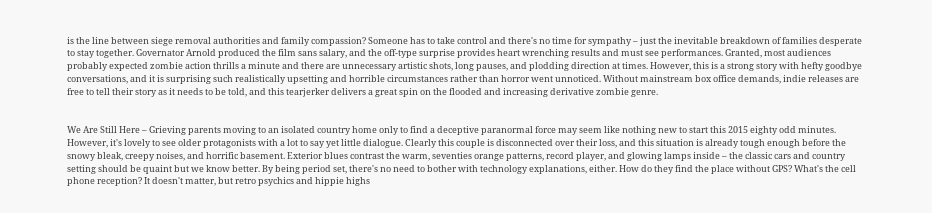is the line between siege removal authorities and family compassion? Someone has to take control and there's no time for sympathy – just the inevitable breakdown of families desperate to stay together. Governator Arnold produced the film sans salary, and the off-type surprise provides heart wrenching results and must see performances. Granted, most audiences probably expected zombie action thrills a minute and there are unnecessary artistic shots, long pauses, and plodding direction at times. However, this is a strong story with hefty goodbye conversations, and it is surprising such realistically upsetting and horrible circumstances rather than horror went unnoticed. Without mainstream box office demands, indie releases are free to tell their story as it needs to be told, and this tearjerker delivers a great spin on the flooded and increasing derivative zombie genre.


We Are Still Here – Grieving parents moving to an isolated country home only to find a deceptive paranormal force may seem like nothing new to start this 2015 eighty odd minutes. However, it's lovely to see older protagonists with a lot to say yet little dialogue. Clearly this couple is disconnected over their loss, and this situation is already tough enough before the snowy bleak, creepy noises, and horrific basement. Exterior blues contrast the warm, seventies orange patterns, record player, and glowing lamps inside – the classic cars and country setting should be quaint but we know better. By being period set, there's no need to bother with technology explanations, either. How do they find the place without GPS? What's the cell phone reception? It doesn't matter, but retro psychics and hippie highs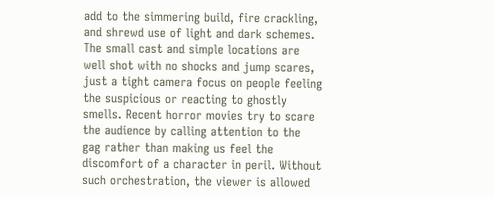add to the simmering build, fire crackling, and shrewd use of light and dark schemes. The small cast and simple locations are well shot with no shocks and jump scares, just a tight camera focus on people feeling the suspicious or reacting to ghostly smells. Recent horror movies try to scare the audience by calling attention to the gag rather than making us feel the discomfort of a character in peril. Without such orchestration, the viewer is allowed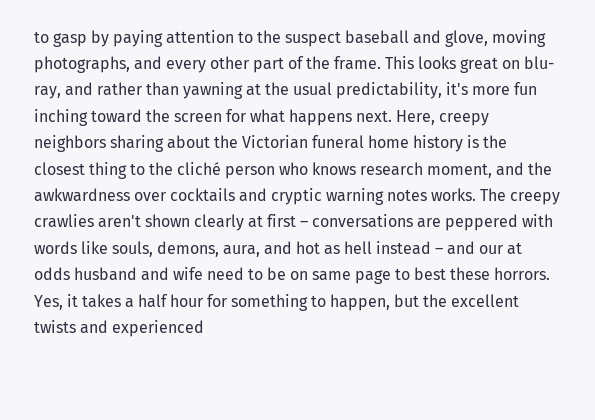to gasp by paying attention to the suspect baseball and glove, moving photographs, and every other part of the frame. This looks great on blu-ray, and rather than yawning at the usual predictability, it's more fun inching toward the screen for what happens next. Here, creepy neighbors sharing about the Victorian funeral home history is the closest thing to the cliché person who knows research moment, and the awkwardness over cocktails and cryptic warning notes works. The creepy crawlies aren't shown clearly at first – conversations are peppered with words like souls, demons, aura, and hot as hell instead – and our at odds husband and wife need to be on same page to best these horrors. Yes, it takes a half hour for something to happen, but the excellent twists and experienced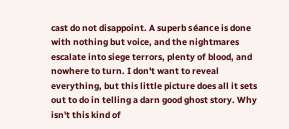cast do not disappoint. A superb séance is done with nothing but voice, and the nightmares escalate into siege terrors, plenty of blood, and nowhere to turn. I don't want to reveal everything, but this little picture does all it sets out to do in telling a darn good ghost story. Why isn't this kind of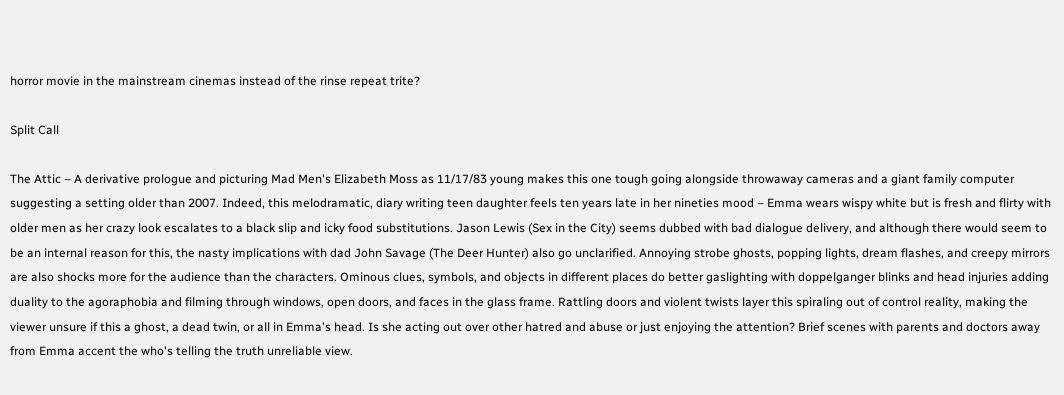horror movie in the mainstream cinemas instead of the rinse repeat trite?

Split Call

The Attic – A derivative prologue and picturing Mad Men's Elizabeth Moss as 11/17/83 young makes this one tough going alongside throwaway cameras and a giant family computer suggesting a setting older than 2007. Indeed, this melodramatic, diary writing teen daughter feels ten years late in her nineties mood – Emma wears wispy white but is fresh and flirty with older men as her crazy look escalates to a black slip and icky food substitutions. Jason Lewis (Sex in the City) seems dubbed with bad dialogue delivery, and although there would seem to be an internal reason for this, the nasty implications with dad John Savage (The Deer Hunter) also go unclarified. Annoying strobe ghosts, popping lights, dream flashes, and creepy mirrors are also shocks more for the audience than the characters. Ominous clues, symbols, and objects in different places do better gaslighting with doppelganger blinks and head injuries adding duality to the agoraphobia and filming through windows, open doors, and faces in the glass frame. Rattling doors and violent twists layer this spiraling out of control reality, making the viewer unsure if this a ghost, a dead twin, or all in Emma's head. Is she acting out over other hatred and abuse or just enjoying the attention? Brief scenes with parents and doctors away from Emma accent the who's telling the truth unreliable view.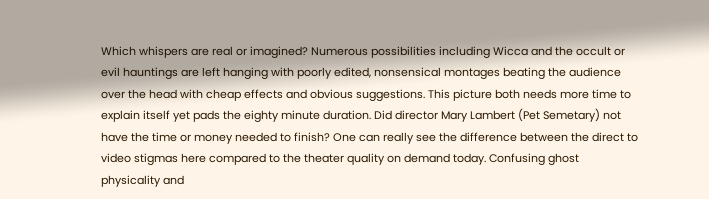Which whispers are real or imagined? Numerous possibilities including Wicca and the occult or evil hauntings are left hanging with poorly edited, nonsensical montages beating the audience over the head with cheap effects and obvious suggestions. This picture both needs more time to explain itself yet pads the eighty minute duration. Did director Mary Lambert (Pet Semetary) not have the time or money needed to finish? One can really see the difference between the direct to video stigmas here compared to the theater quality on demand today. Confusing ghost physicality and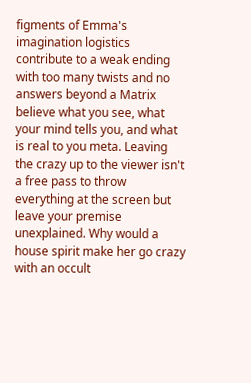figments of Emma's imagination logistics contribute to a weak ending with too many twists and no answers beyond a Matrix believe what you see, what your mind tells you, and what is real to you meta. Leaving the crazy up to the viewer isn't a free pass to throw everything at the screen but leave your premise unexplained. Why would a house spirit make her go crazy with an occult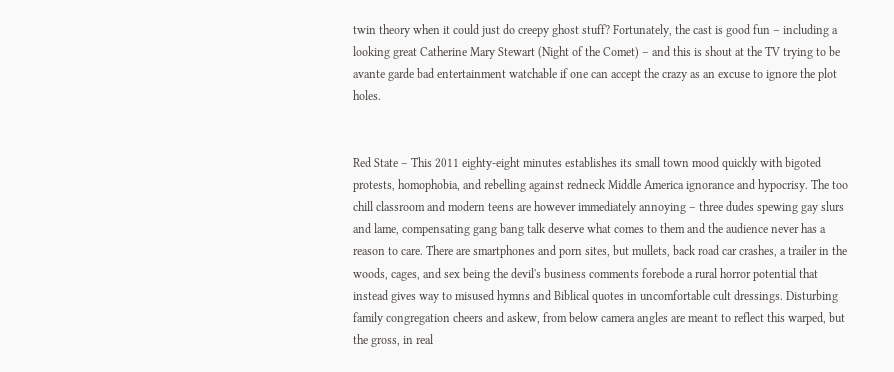twin theory when it could just do creepy ghost stuff? Fortunately, the cast is good fun – including a looking great Catherine Mary Stewart (Night of the Comet) – and this is shout at the TV trying to be avante garde bad entertainment watchable if one can accept the crazy as an excuse to ignore the plot holes.


Red State – This 2011 eighty-eight minutes establishes its small town mood quickly with bigoted protests, homophobia, and rebelling against redneck Middle America ignorance and hypocrisy. The too chill classroom and modern teens are however immediately annoying – three dudes spewing gay slurs and lame, compensating gang bang talk deserve what comes to them and the audience never has a reason to care. There are smartphones and porn sites, but mullets, back road car crashes, a trailer in the woods, cages, and sex being the devil's business comments forebode a rural horror potential that instead gives way to misused hymns and Biblical quotes in uncomfortable cult dressings. Disturbing family congregation cheers and askew, from below camera angles are meant to reflect this warped, but the gross, in real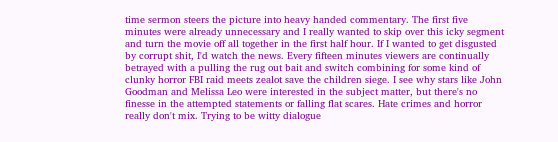time sermon steers the picture into heavy handed commentary. The first five minutes were already unnecessary and I really wanted to skip over this icky segment and turn the movie off all together in the first half hour. If I wanted to get disgusted by corrupt shit, I'd watch the news. Every fifteen minutes viewers are continually betrayed with a pulling the rug out bait and switch combining for some kind of clunky horror FBI raid meets zealot save the children siege. I see why stars like John Goodman and Melissa Leo were interested in the subject matter, but there's no finesse in the attempted statements or falling flat scares. Hate crimes and horror really don't mix. Trying to be witty dialogue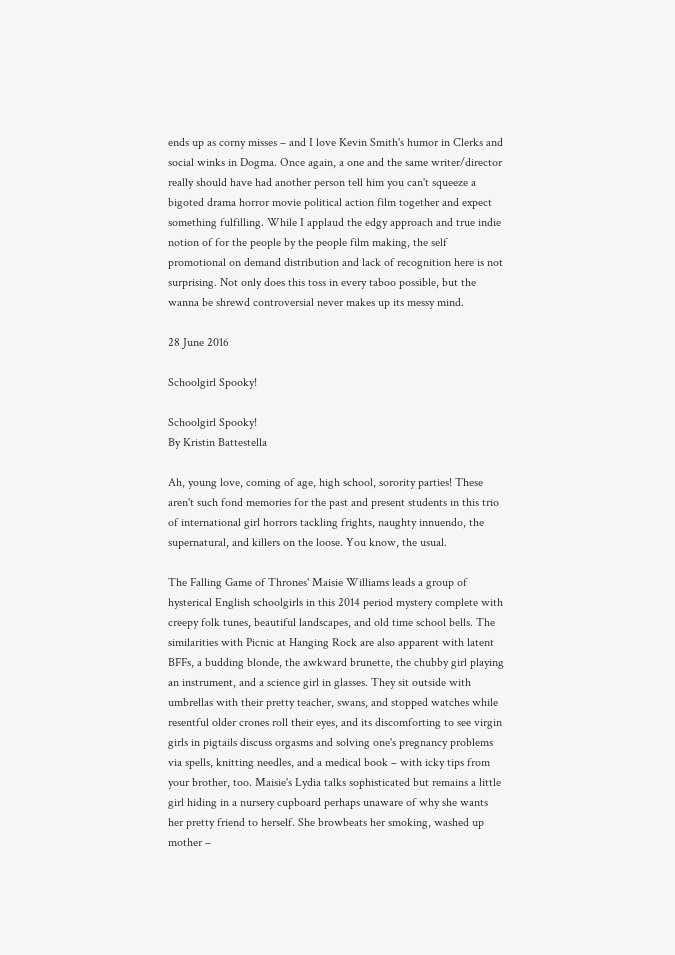ends up as corny misses – and I love Kevin Smith's humor in Clerks and social winks in Dogma. Once again, a one and the same writer/director really should have had another person tell him you can't squeeze a bigoted drama horror movie political action film together and expect something fulfilling. While I applaud the edgy approach and true indie notion of for the people by the people film making, the self promotional on demand distribution and lack of recognition here is not surprising. Not only does this toss in every taboo possible, but the wanna be shrewd controversial never makes up its messy mind.

28 June 2016

Schoolgirl Spooky!

Schoolgirl Spooky!
By Kristin Battestella

Ah, young love, coming of age, high school, sorority parties! These aren't such fond memories for the past and present students in this trio of international girl horrors tackling frights, naughty innuendo, the supernatural, and killers on the loose. You know, the usual.

The Falling Game of Thrones' Maisie Williams leads a group of hysterical English schoolgirls in this 2014 period mystery complete with creepy folk tunes, beautiful landscapes, and old time school bells. The similarities with Picnic at Hanging Rock are also apparent with latent BFFs, a budding blonde, the awkward brunette, the chubby girl playing an instrument, and a science girl in glasses. They sit outside with umbrellas with their pretty teacher, swans, and stopped watches while resentful older crones roll their eyes, and its discomforting to see virgin girls in pigtails discuss orgasms and solving one's pregnancy problems via spells, knitting needles, and a medical book – with icky tips from your brother, too. Maisie's Lydia talks sophisticated but remains a little girl hiding in a nursery cupboard perhaps unaware of why she wants her pretty friend to herself. She browbeats her smoking, washed up mother –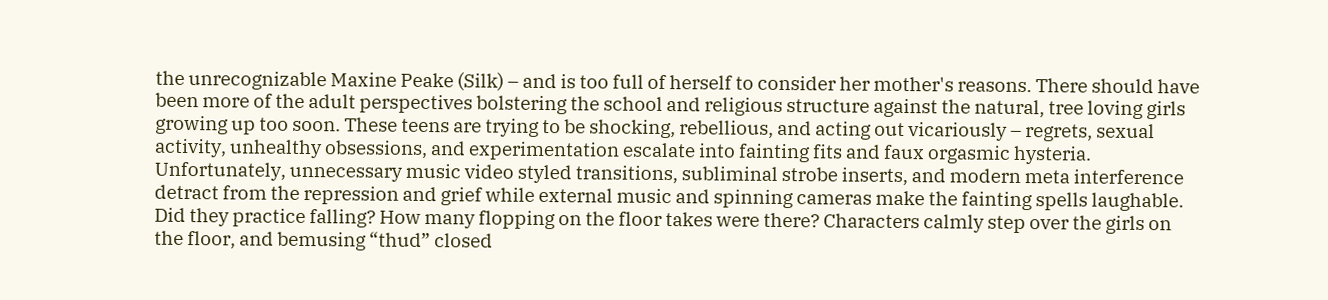the unrecognizable Maxine Peake (Silk) – and is too full of herself to consider her mother's reasons. There should have been more of the adult perspectives bolstering the school and religious structure against the natural, tree loving girls growing up too soon. These teens are trying to be shocking, rebellious, and acting out vicariously – regrets, sexual activity, unhealthy obsessions, and experimentation escalate into fainting fits and faux orgasmic hysteria. Unfortunately, unnecessary music video styled transitions, subliminal strobe inserts, and modern meta interference detract from the repression and grief while external music and spinning cameras make the fainting spells laughable. Did they practice falling? How many flopping on the floor takes were there? Characters calmly step over the girls on the floor, and bemusing “thud” closed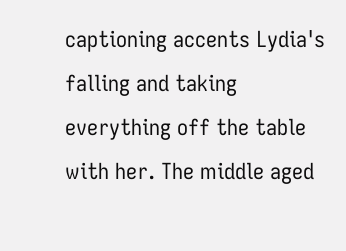captioning accents Lydia's falling and taking everything off the table with her. The middle aged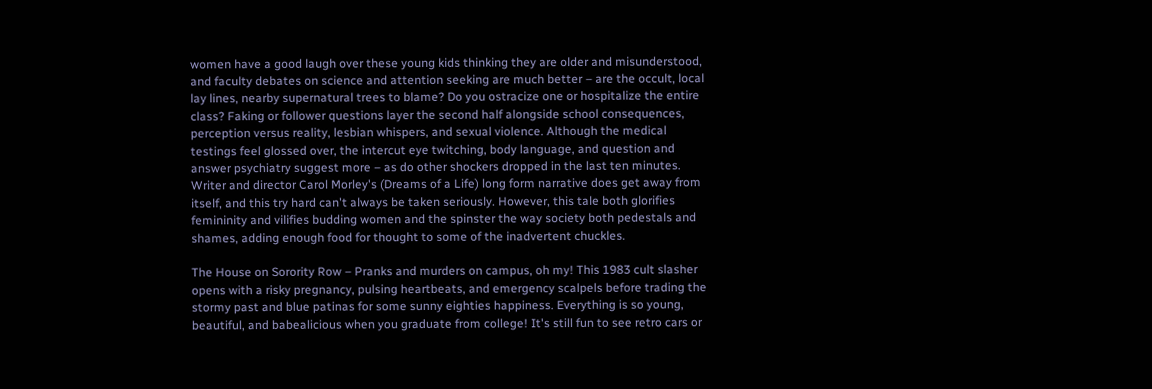women have a good laugh over these young kids thinking they are older and misunderstood, and faculty debates on science and attention seeking are much better – are the occult, local lay lines, nearby supernatural trees to blame? Do you ostracize one or hospitalize the entire class? Faking or follower questions layer the second half alongside school consequences, perception versus reality, lesbian whispers, and sexual violence. Although the medical testings feel glossed over, the intercut eye twitching, body language, and question and answer psychiatry suggest more – as do other shockers dropped in the last ten minutes. Writer and director Carol Morley's (Dreams of a Life) long form narrative does get away from itself, and this try hard can't always be taken seriously. However, this tale both glorifies femininity and vilifies budding women and the spinster the way society both pedestals and shames, adding enough food for thought to some of the inadvertent chuckles.

The House on Sorority Row – Pranks and murders on campus, oh my! This 1983 cult slasher opens with a risky pregnancy, pulsing heartbeats, and emergency scalpels before trading the stormy past and blue patinas for some sunny eighties happiness. Everything is so young, beautiful, and babealicious when you graduate from college! It's still fun to see retro cars or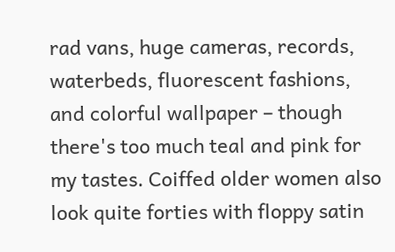rad vans, huge cameras, records, waterbeds, fluorescent fashions, and colorful wallpaper – though there's too much teal and pink for my tastes. Coiffed older women also look quite forties with floppy satin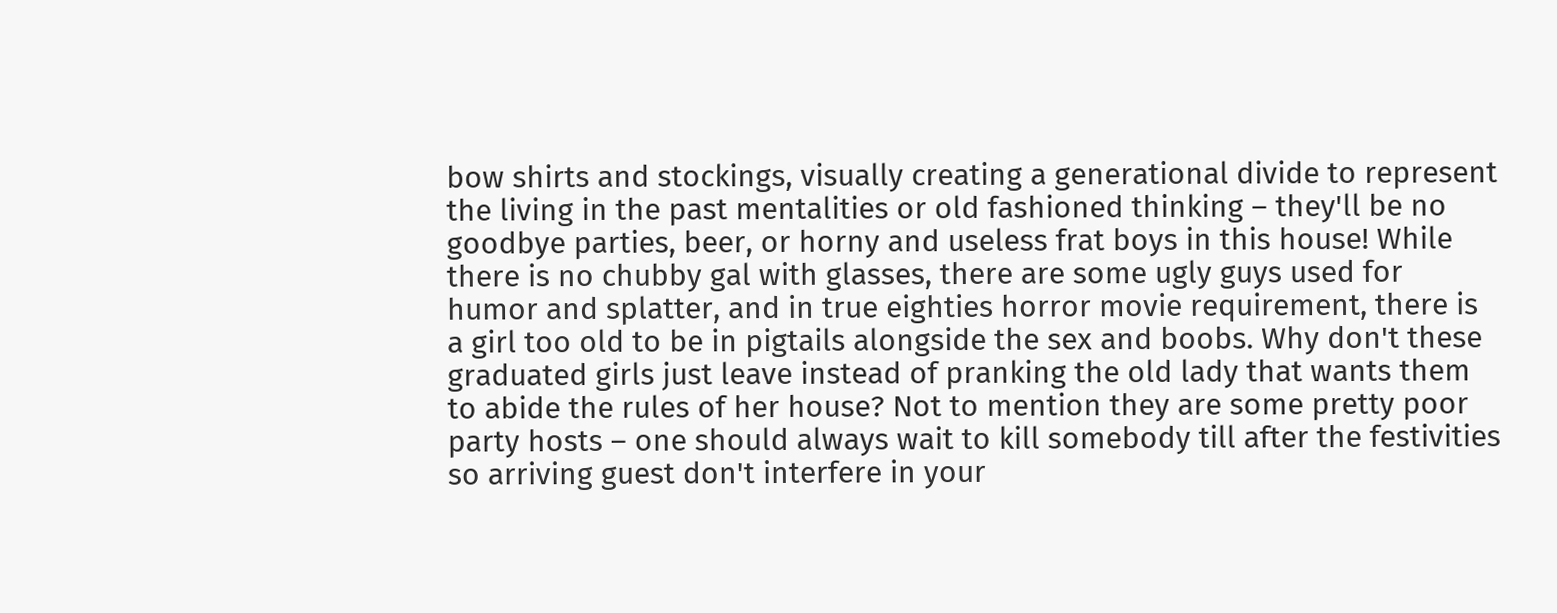bow shirts and stockings, visually creating a generational divide to represent the living in the past mentalities or old fashioned thinking – they'll be no goodbye parties, beer, or horny and useless frat boys in this house! While there is no chubby gal with glasses, there are some ugly guys used for humor and splatter, and in true eighties horror movie requirement, there is a girl too old to be in pigtails alongside the sex and boobs. Why don't these graduated girls just leave instead of pranking the old lady that wants them to abide the rules of her house? Not to mention they are some pretty poor party hosts – one should always wait to kill somebody till after the festivities so arriving guest don't interfere in your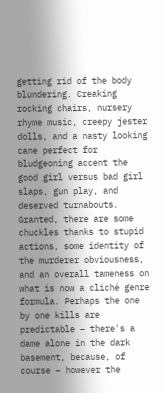getting rid of the body blundering. Creaking rocking chairs, nursery rhyme music, creepy jester dolls, and a nasty looking cane perfect for bludgeoning accent the good girl versus bad girl slaps, gun play, and deserved turnabouts. Granted, there are some chuckles thanks to stupid actions, some identity of the murderer obviousness, and an overall tameness on what is now a cliché genre formula. Perhaps the one by one kills are predictable – there's a dame alone in the dark basement, because, of course – however the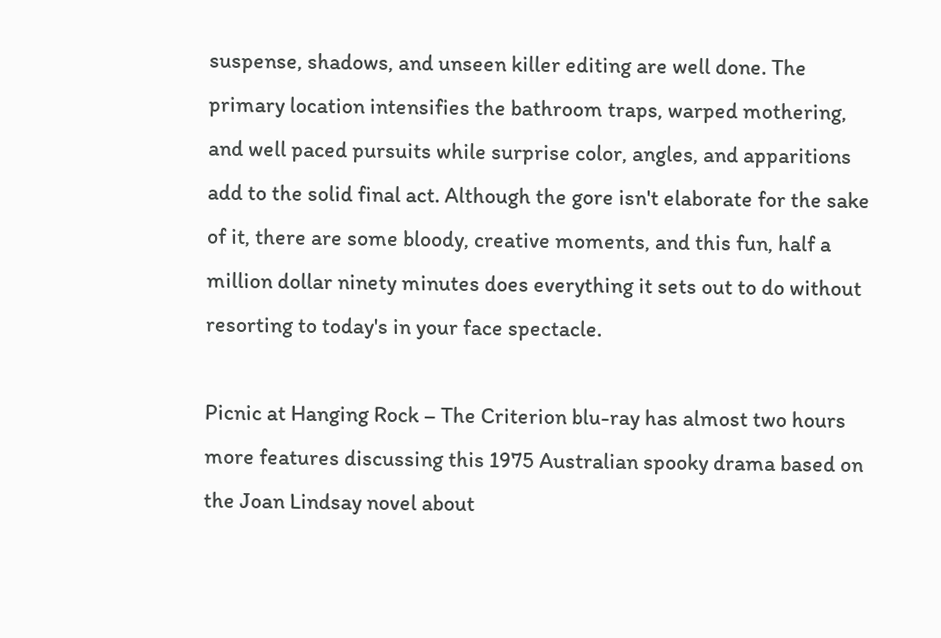suspense, shadows, and unseen killer editing are well done. The primary location intensifies the bathroom traps, warped mothering, and well paced pursuits while surprise color, angles, and apparitions add to the solid final act. Although the gore isn't elaborate for the sake of it, there are some bloody, creative moments, and this fun, half a million dollar ninety minutes does everything it sets out to do without resorting to today's in your face spectacle.

Picnic at Hanging Rock – The Criterion blu-ray has almost two hours more features discussing this 1975 Australian spooky drama based on the Joan Lindsay novel about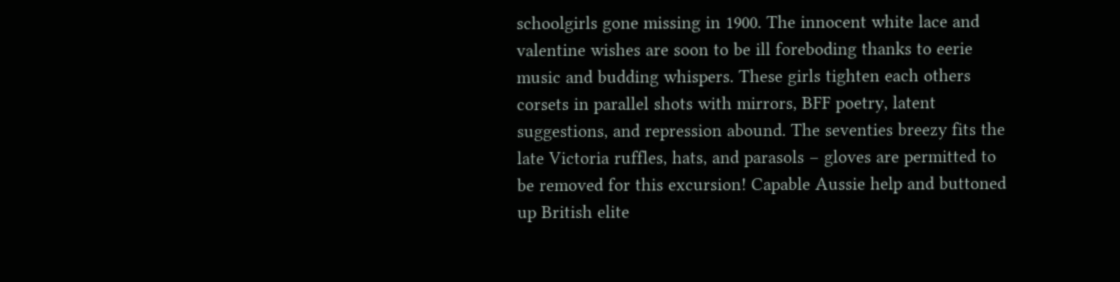schoolgirls gone missing in 1900. The innocent white lace and valentine wishes are soon to be ill foreboding thanks to eerie music and budding whispers. These girls tighten each others corsets in parallel shots with mirrors, BFF poetry, latent suggestions, and repression abound. The seventies breezy fits the late Victoria ruffles, hats, and parasols – gloves are permitted to be removed for this excursion! Capable Aussie help and buttoned up British elite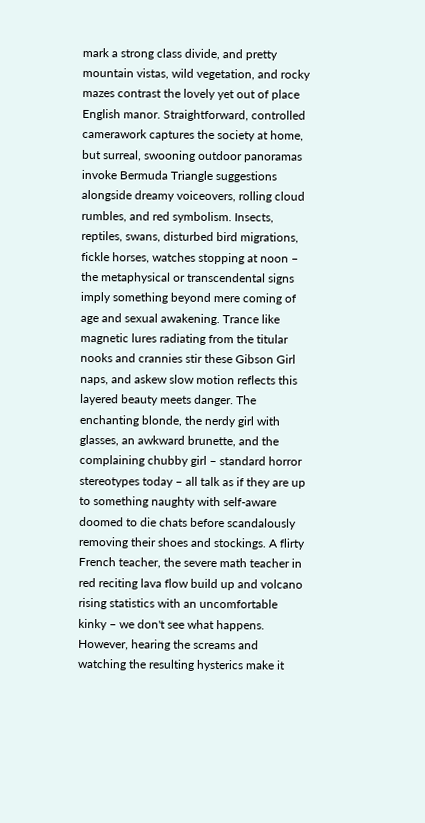mark a strong class divide, and pretty mountain vistas, wild vegetation, and rocky mazes contrast the lovely yet out of place English manor. Straightforward, controlled camerawork captures the society at home, but surreal, swooning outdoor panoramas invoke Bermuda Triangle suggestions alongside dreamy voiceovers, rolling cloud rumbles, and red symbolism. Insects, reptiles, swans, disturbed bird migrations, fickle horses, watches stopping at noon – the metaphysical or transcendental signs imply something beyond mere coming of age and sexual awakening. Trance like magnetic lures radiating from the titular nooks and crannies stir these Gibson Girl naps, and askew slow motion reflects this layered beauty meets danger. The enchanting blonde, the nerdy girl with glasses, an awkward brunette, and the complaining chubby girl – standard horror stereotypes today – all talk as if they are up to something naughty with self-aware doomed to die chats before scandalously removing their shoes and stockings. A flirty French teacher, the severe math teacher in red reciting lava flow build up and volcano rising statistics with an uncomfortable kinky – we don't see what happens. However, hearing the screams and watching the resulting hysterics make it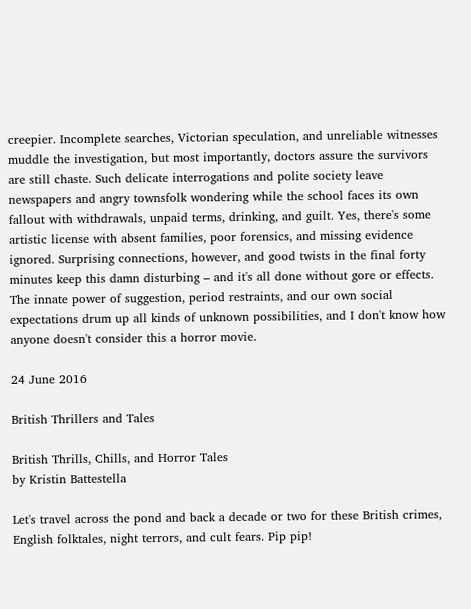creepier. Incomplete searches, Victorian speculation, and unreliable witnesses muddle the investigation, but most importantly, doctors assure the survivors are still chaste. Such delicate interrogations and polite society leave newspapers and angry townsfolk wondering while the school faces its own fallout with withdrawals, unpaid terms, drinking, and guilt. Yes, there's some artistic license with absent families, poor forensics, and missing evidence ignored. Surprising connections, however, and good twists in the final forty minutes keep this damn disturbing – and it's all done without gore or effects. The innate power of suggestion, period restraints, and our own social expectations drum up all kinds of unknown possibilities, and I don't know how anyone doesn't consider this a horror movie.

24 June 2016

British Thrillers and Tales

British Thrills, Chills, and Horror Tales
by Kristin Battestella

Let's travel across the pond and back a decade or two for these British crimes, English folktales, night terrors, and cult fears. Pip pip!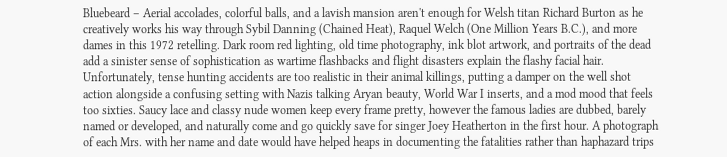Bluebeard – Aerial accolades, colorful balls, and a lavish mansion aren't enough for Welsh titan Richard Burton as he creatively works his way through Sybil Danning (Chained Heat), Raquel Welch (One Million Years B.C.), and more dames in this 1972 retelling. Dark room red lighting, old time photography, ink blot artwork, and portraits of the dead add a sinister sense of sophistication as wartime flashbacks and flight disasters explain the flashy facial hair. Unfortunately, tense hunting accidents are too realistic in their animal killings, putting a damper on the well shot action alongside a confusing setting with Nazis talking Aryan beauty, World War I inserts, and a mod mood that feels too sixties. Saucy lace and classy nude women keep every frame pretty, however the famous ladies are dubbed, barely named or developed, and naturally come and go quickly save for singer Joey Heatherton in the first hour. A photograph of each Mrs. with her name and date would have helped heaps in documenting the fatalities rather than haphazard trips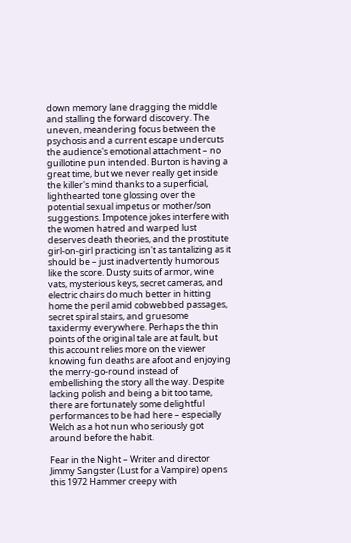down memory lane dragging the middle and stalling the forward discovery. The uneven, meandering focus between the psychosis and a current escape undercuts the audience's emotional attachment – no guillotine pun intended. Burton is having a great time, but we never really get inside the killer's mind thanks to a superficial, lighthearted tone glossing over the potential sexual impetus or mother/son suggestions. Impotence jokes interfere with the women hatred and warped lust deserves death theories, and the prostitute girl-on-girl practicing isn't as tantalizing as it should be – just inadvertently humorous like the score. Dusty suits of armor, wine vats, mysterious keys, secret cameras, and electric chairs do much better in hitting home the peril amid cobwebbed passages, secret spiral stairs, and gruesome taxidermy everywhere. Perhaps the thin points of the original tale are at fault, but this account relies more on the viewer knowing fun deaths are afoot and enjoying the merry-go-round instead of embellishing the story all the way. Despite lacking polish and being a bit too tame, there are fortunately some delightful performances to be had here – especially Welch as a hot nun who seriously got around before the habit.

Fear in the Night – Writer and director Jimmy Sangster (Lust for a Vampire) opens this 1972 Hammer creepy with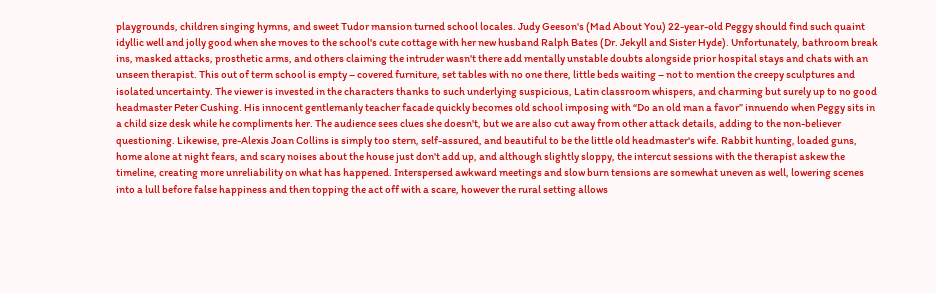playgrounds, children singing hymns, and sweet Tudor mansion turned school locales. Judy Geeson's (Mad About You) 22-year-old Peggy should find such quaint idyllic well and jolly good when she moves to the school's cute cottage with her new husband Ralph Bates (Dr. Jekyll and Sister Hyde). Unfortunately, bathroom break ins, masked attacks, prosthetic arms, and others claiming the intruder wasn't there add mentally unstable doubts alongside prior hospital stays and chats with an unseen therapist. This out of term school is empty – covered furniture, set tables with no one there, little beds waiting – not to mention the creepy sculptures and isolated uncertainty. The viewer is invested in the characters thanks to such underlying suspicious, Latin classroom whispers, and charming but surely up to no good headmaster Peter Cushing. His innocent gentlemanly teacher facade quickly becomes old school imposing with “Do an old man a favor” innuendo when Peggy sits in a child size desk while he compliments her. The audience sees clues she doesn't, but we are also cut away from other attack details, adding to the non-believer questioning. Likewise, pre-Alexis Joan Collins is simply too stern, self-assured, and beautiful to be the little old headmaster's wife. Rabbit hunting, loaded guns, home alone at night fears, and scary noises about the house just don't add up, and although slightly sloppy, the intercut sessions with the therapist askew the timeline, creating more unreliability on what has happened. Interspersed awkward meetings and slow burn tensions are somewhat uneven as well, lowering scenes into a lull before false happiness and then topping the act off with a scare, however the rural setting allows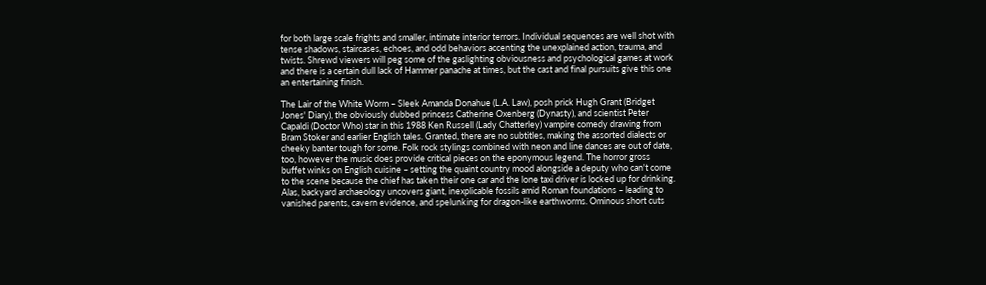for both large scale frights and smaller, intimate interior terrors. Individual sequences are well shot with tense shadows, staircases, echoes, and odd behaviors accenting the unexplained action, trauma, and twists. Shrewd viewers will peg some of the gaslighting obviousness and psychological games at work and there is a certain dull lack of Hammer panache at times, but the cast and final pursuits give this one an entertaining finish.

The Lair of the White Worm – Sleek Amanda Donahue (L.A. Law), posh prick Hugh Grant (Bridget Jones' Diary), the obviously dubbed princess Catherine Oxenberg (Dynasty), and scientist Peter Capaldi (Doctor Who) star in this 1988 Ken Russell (Lady Chatterley) vampire comedy drawing from Bram Stoker and earlier English tales. Granted, there are no subtitles, making the assorted dialects or cheeky banter tough for some. Folk rock stylings combined with neon and line dances are out of date, too, however the music does provide critical pieces on the eponymous legend. The horror gross buffet winks on English cuisine – setting the quaint country mood alongside a deputy who can't come to the scene because the chief has taken their one car and the lone taxi driver is locked up for drinking. Alas, backyard archaeology uncovers giant, inexplicable fossils amid Roman foundations – leading to vanished parents, cavern evidence, and spelunking for dragon-like earthworms. Ominous short cuts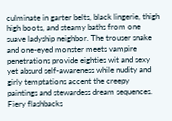culminate in garter belts, black lingerie, thigh high boots, and steamy baths from one suave ladyship neighbor. The trouser snake and one-eyed monster meets vampire penetrations provide eighties wit and sexy yet absurd self-awareness while nudity and girly temptations accent the creepy paintings and stewardess dream sequences. Fiery flashbacks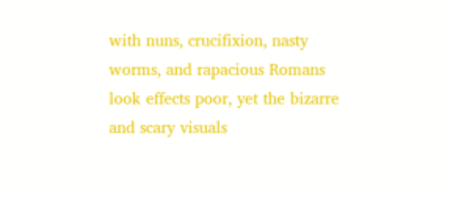with nuns, crucifixion, nasty worms, and rapacious Romans look effects poor, yet the bizarre and scary visuals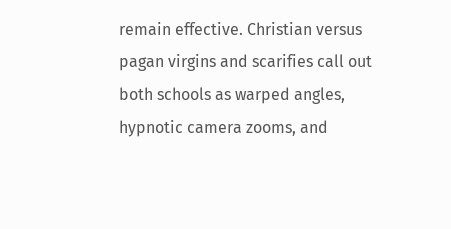remain effective. Christian versus pagan virgins and scarifies call out both schools as warped angles, hypnotic camera zooms, and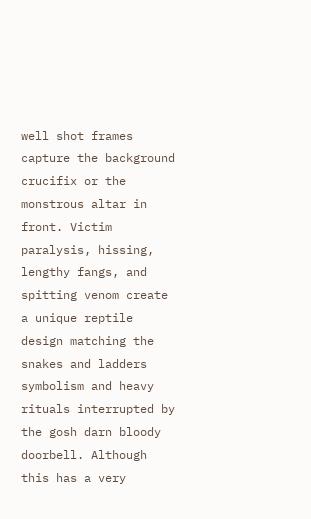well shot frames capture the background crucifix or the monstrous altar in front. Victim paralysis, hissing, lengthy fangs, and spitting venom create a unique reptile design matching the snakes and ladders symbolism and heavy rituals interrupted by the gosh darn bloody doorbell. Although this has a very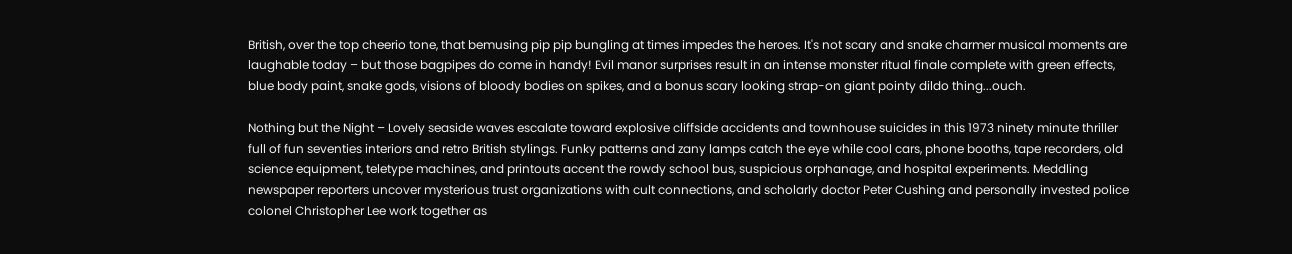British, over the top cheerio tone, that bemusing pip pip bungling at times impedes the heroes. It's not scary and snake charmer musical moments are laughable today – but those bagpipes do come in handy! Evil manor surprises result in an intense monster ritual finale complete with green effects, blue body paint, snake gods, visions of bloody bodies on spikes, and a bonus scary looking strap-on giant pointy dildo thing...ouch.

Nothing but the Night – Lovely seaside waves escalate toward explosive cliffside accidents and townhouse suicides in this 1973 ninety minute thriller full of fun seventies interiors and retro British stylings. Funky patterns and zany lamps catch the eye while cool cars, phone booths, tape recorders, old science equipment, teletype machines, and printouts accent the rowdy school bus, suspicious orphanage, and hospital experiments. Meddling newspaper reporters uncover mysterious trust organizations with cult connections, and scholarly doctor Peter Cushing and personally invested police colonel Christopher Lee work together as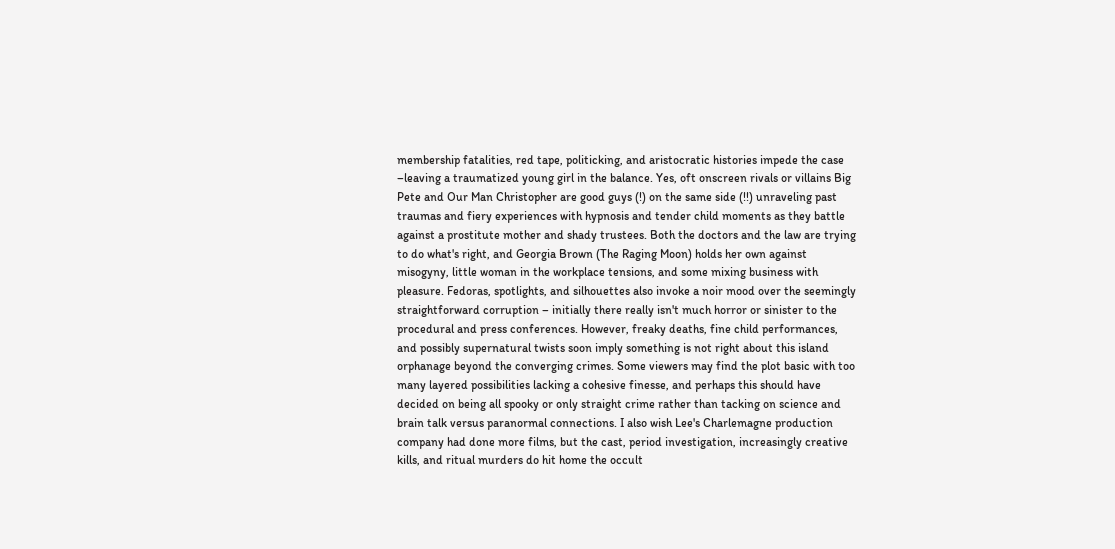membership fatalities, red tape, politicking, and aristocratic histories impede the case –leaving a traumatized young girl in the balance. Yes, oft onscreen rivals or villains Big Pete and Our Man Christopher are good guys (!) on the same side (!!) unraveling past traumas and fiery experiences with hypnosis and tender child moments as they battle against a prostitute mother and shady trustees. Both the doctors and the law are trying to do what's right, and Georgia Brown (The Raging Moon) holds her own against misogyny, little woman in the workplace tensions, and some mixing business with pleasure. Fedoras, spotlights, and silhouettes also invoke a noir mood over the seemingly straightforward corruption – initially there really isn't much horror or sinister to the procedural and press conferences. However, freaky deaths, fine child performances, and possibly supernatural twists soon imply something is not right about this island orphanage beyond the converging crimes. Some viewers may find the plot basic with too many layered possibilities lacking a cohesive finesse, and perhaps this should have decided on being all spooky or only straight crime rather than tacking on science and brain talk versus paranormal connections. I also wish Lee's Charlemagne production company had done more films, but the cast, period investigation, increasingly creative kills, and ritual murders do hit home the occult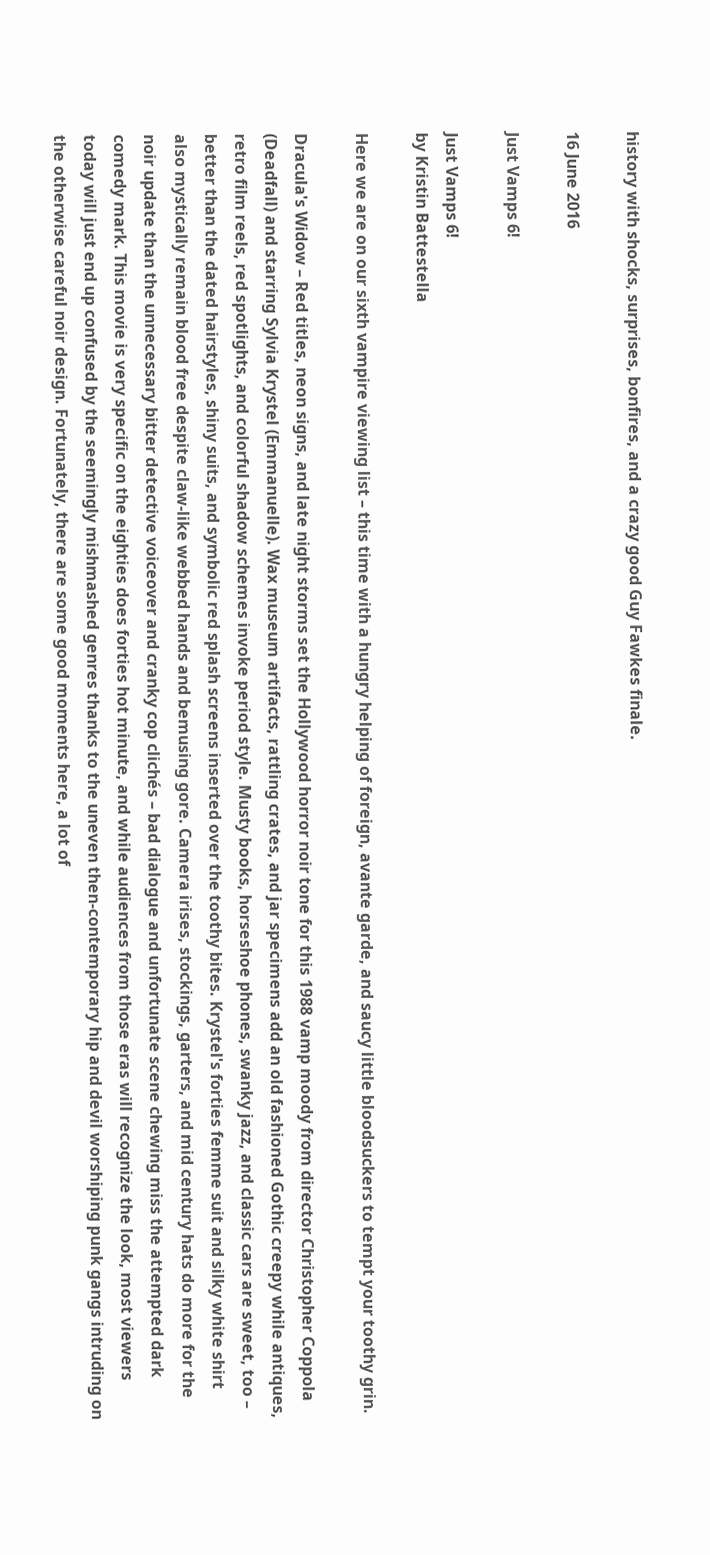history with shocks, surprises, bonfires, and a crazy good Guy Fawkes finale.

16 June 2016

Just Vamps 6!

Just Vamps 6!
by Kristin Battestella

Here we are on our sixth vampire viewing list – this time with a hungry helping of foreign, avante garde, and saucy little bloodsuckers to tempt your toothy grin.

Dracula's Widow – Red titles, neon signs, and late night storms set the Hollywood horror noir tone for this 1988 vamp moody from director Christopher Coppola (Deadfall) and starring Sylvia Krystel (Emmanuelle). Wax museum artifacts, rattling crates, and jar specimens add an old fashioned Gothic creepy while antiques, retro film reels, red spotlights, and colorful shadow schemes invoke period style. Musty books, horseshoe phones, swanky jazz, and classic cars are sweet, too – better than the dated hairstyles, shiny suits, and symbolic red splash screens inserted over the toothy bites. Krystel's forties femme suit and silky white shirt also mystically remain blood free despite claw-like webbed hands and bemusing gore. Camera irises, stockings, garters, and mid century hats do more for the noir update than the unnecessary bitter detective voiceover and cranky cop clichés – bad dialogue and unfortunate scene chewing miss the attempted dark comedy mark. This movie is very specific on the eighties does forties hot minute, and while audiences from those eras will recognize the look, most viewers today will just end up confused by the seemingly mishmashed genres thanks to the uneven then-contemporary hip and devil worshiping punk gangs intruding on the otherwise careful noir design. Fortunately, there are some good moments here, a lot of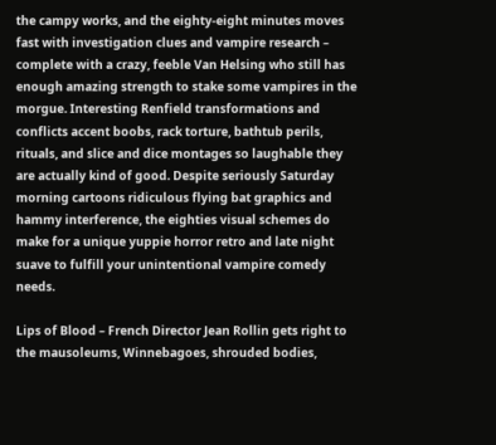the campy works, and the eighty-eight minutes moves fast with investigation clues and vampire research – complete with a crazy, feeble Van Helsing who still has enough amazing strength to stake some vampires in the morgue. Interesting Renfield transformations and conflicts accent boobs, rack torture, bathtub perils, rituals, and slice and dice montages so laughable they are actually kind of good. Despite seriously Saturday morning cartoons ridiculous flying bat graphics and hammy interference, the eighties visual schemes do make for a unique yuppie horror retro and late night suave to fulfill your unintentional vampire comedy needs.

Lips of Blood – French Director Jean Rollin gets right to the mausoleums, Winnebagoes, shrouded bodies,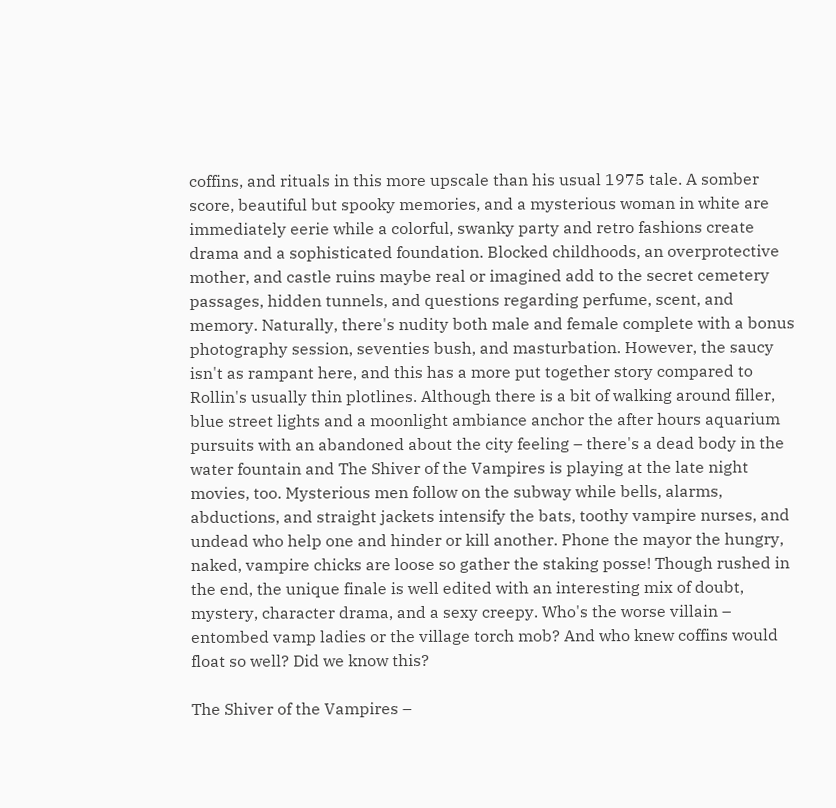coffins, and rituals in this more upscale than his usual 1975 tale. A somber score, beautiful but spooky memories, and a mysterious woman in white are immediately eerie while a colorful, swanky party and retro fashions create drama and a sophisticated foundation. Blocked childhoods, an overprotective mother, and castle ruins maybe real or imagined add to the secret cemetery passages, hidden tunnels, and questions regarding perfume, scent, and memory. Naturally, there's nudity both male and female complete with a bonus photography session, seventies bush, and masturbation. However, the saucy isn't as rampant here, and this has a more put together story compared to Rollin's usually thin plotlines. Although there is a bit of walking around filler, blue street lights and a moonlight ambiance anchor the after hours aquarium pursuits with an abandoned about the city feeling – there's a dead body in the water fountain and The Shiver of the Vampires is playing at the late night movies, too. Mysterious men follow on the subway while bells, alarms, abductions, and straight jackets intensify the bats, toothy vampire nurses, and undead who help one and hinder or kill another. Phone the mayor the hungry, naked, vampire chicks are loose so gather the staking posse! Though rushed in the end, the unique finale is well edited with an interesting mix of doubt, mystery, character drama, and a sexy creepy. Who's the worse villain – entombed vamp ladies or the village torch mob? And who knew coffins would float so well? Did we know this?

The Shiver of the Vampires –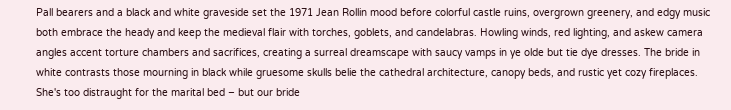Pall bearers and a black and white graveside set the 1971 Jean Rollin mood before colorful castle ruins, overgrown greenery, and edgy music both embrace the heady and keep the medieval flair with torches, goblets, and candelabras. Howling winds, red lighting, and askew camera angles accent torture chambers and sacrifices, creating a surreal dreamscape with saucy vamps in ye olde but tie dye dresses. The bride in white contrasts those mourning in black while gruesome skulls belie the cathedral architecture, canopy beds, and rustic yet cozy fireplaces. She's too distraught for the marital bed – but our bride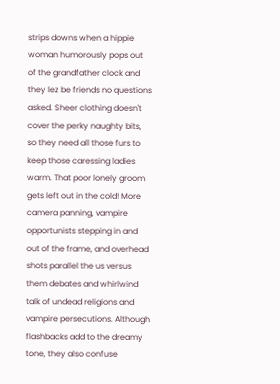strips downs when a hippie woman humorously pops out of the grandfather clock and they lez be friends no questions asked. Sheer clothing doesn't cover the perky naughty bits, so they need all those furs to keep those caressing ladies warm. That poor lonely groom gets left out in the cold! More camera panning, vampire opportunists stepping in and out of the frame, and overhead shots parallel the us versus them debates and whirlwind talk of undead religions and vampire persecutions. Although flashbacks add to the dreamy tone, they also confuse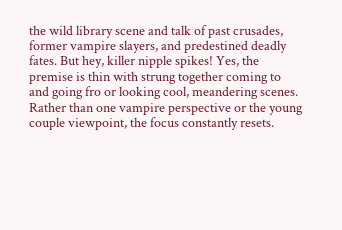the wild library scene and talk of past crusades, former vampire slayers, and predestined deadly fates. But hey, killer nipple spikes! Yes, the premise is thin with strung together coming to and going fro or looking cool, meandering scenes. Rather than one vampire perspective or the young couple viewpoint, the focus constantly resets.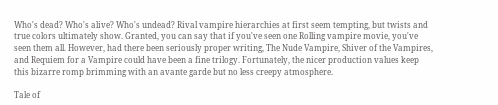Who's dead? Who's alive? Who's undead? Rival vampire hierarchies at first seem tempting, but twists and true colors ultimately show. Granted, you can say that if you've seen one Rolling vampire movie, you've seen them all. However, had there been seriously proper writing, The Nude Vampire, Shiver of the Vampires, and Requiem for a Vampire could have been a fine trilogy. Fortunately, the nicer production values keep this bizarre romp brimming with an avante garde but no less creepy atmosphere.

Tale of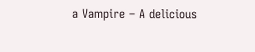a Vampire – A delicious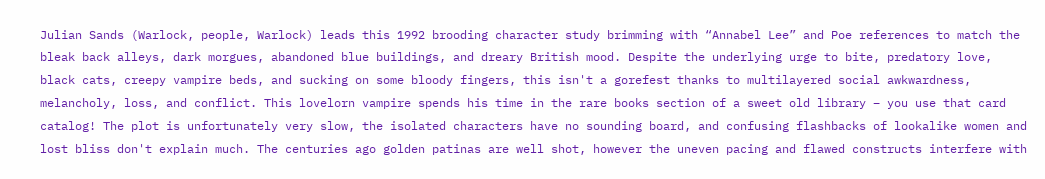Julian Sands (Warlock, people, Warlock) leads this 1992 brooding character study brimming with “Annabel Lee” and Poe references to match the bleak back alleys, dark morgues, abandoned blue buildings, and dreary British mood. Despite the underlying urge to bite, predatory love, black cats, creepy vampire beds, and sucking on some bloody fingers, this isn't a gorefest thanks to multilayered social awkwardness, melancholy, loss, and conflict. This lovelorn vampire spends his time in the rare books section of a sweet old library – you use that card catalog! The plot is unfortunately very slow, the isolated characters have no sounding board, and confusing flashbacks of lookalike women and lost bliss don't explain much. The centuries ago golden patinas are well shot, however the uneven pacing and flawed constructs interfere with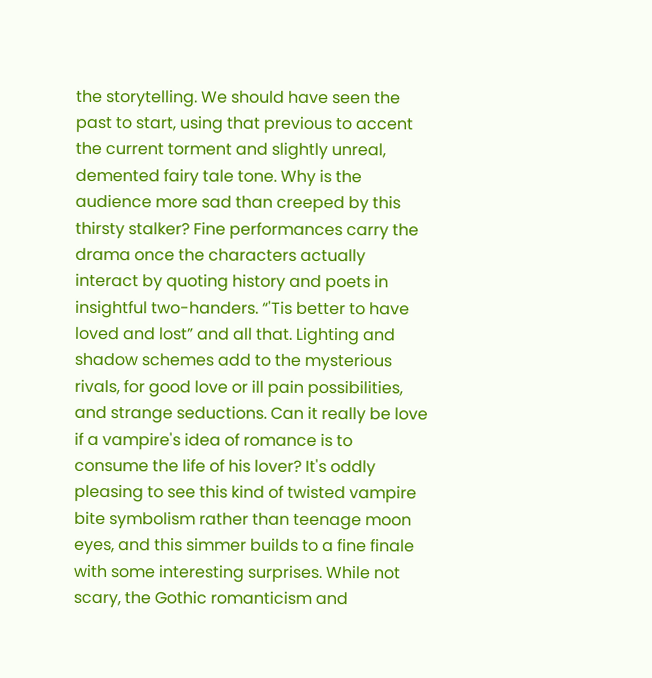the storytelling. We should have seen the past to start, using that previous to accent the current torment and slightly unreal, demented fairy tale tone. Why is the audience more sad than creeped by this thirsty stalker? Fine performances carry the drama once the characters actually interact by quoting history and poets in insightful two-handers. “'Tis better to have loved and lost” and all that. Lighting and shadow schemes add to the mysterious rivals, for good love or ill pain possibilities, and strange seductions. Can it really be love if a vampire's idea of romance is to consume the life of his lover? It's oddly pleasing to see this kind of twisted vampire bite symbolism rather than teenage moon eyes, and this simmer builds to a fine finale with some interesting surprises. While not scary, the Gothic romanticism and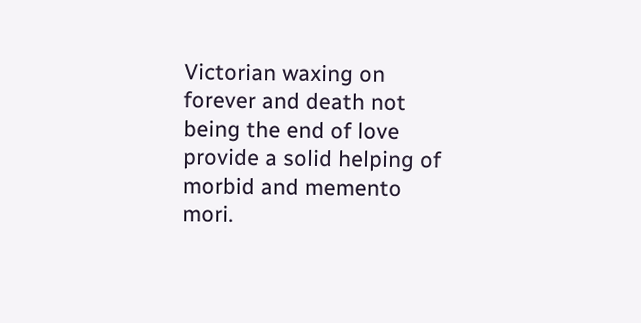Victorian waxing on forever and death not being the end of love provide a solid helping of morbid and memento mori.